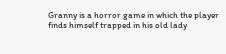Granny is a horror game in which the player finds himself trapped in his old lady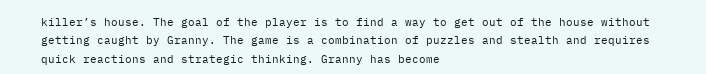killer’s house. The goal of the player is to find a way to get out of the house without getting caught by Granny. The game is a combination of puzzles and stealth and requires quick reactions and strategic thinking. Granny has become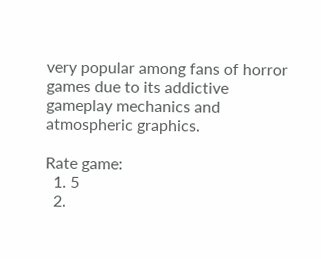very popular among fans of horror games due to its addictive gameplay mechanics and atmospheric graphics.

Rate game:
  1. 5
  2.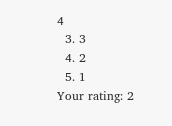4
  3. 3
  4. 2
  5. 1
Your rating: 2